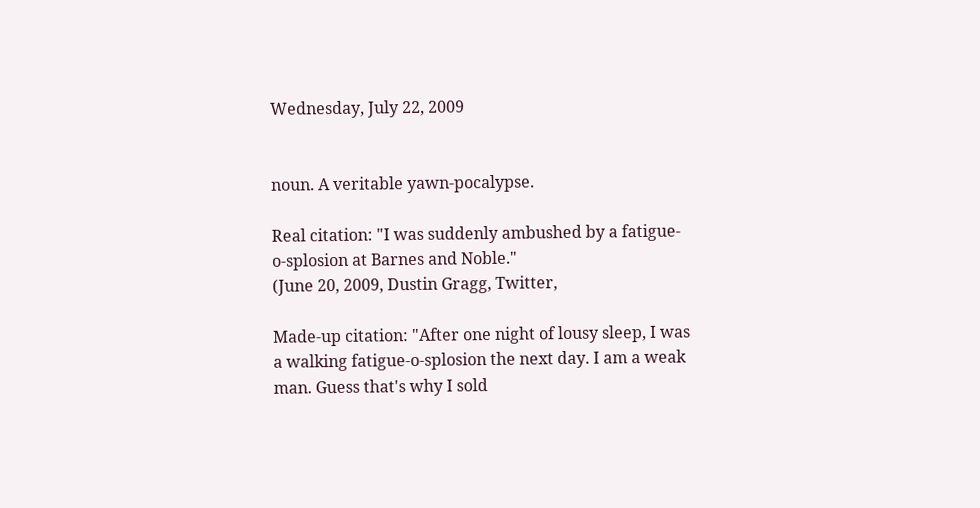Wednesday, July 22, 2009


noun. A veritable yawn-pocalypse.

Real citation: "I was suddenly ambushed by a fatigue-o-splosion at Barnes and Noble."
(June 20, 2009, Dustin Gragg, Twitter,

Made-up citation: "After one night of lousy sleep, I was a walking fatigue-o-splosion the next day. I am a weak man. Guess that's why I sold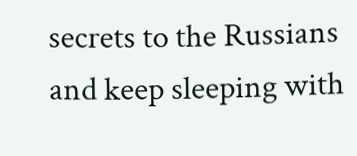secrets to the Russians and keep sleeping with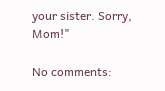your sister. Sorry, Mom!"

No comments: